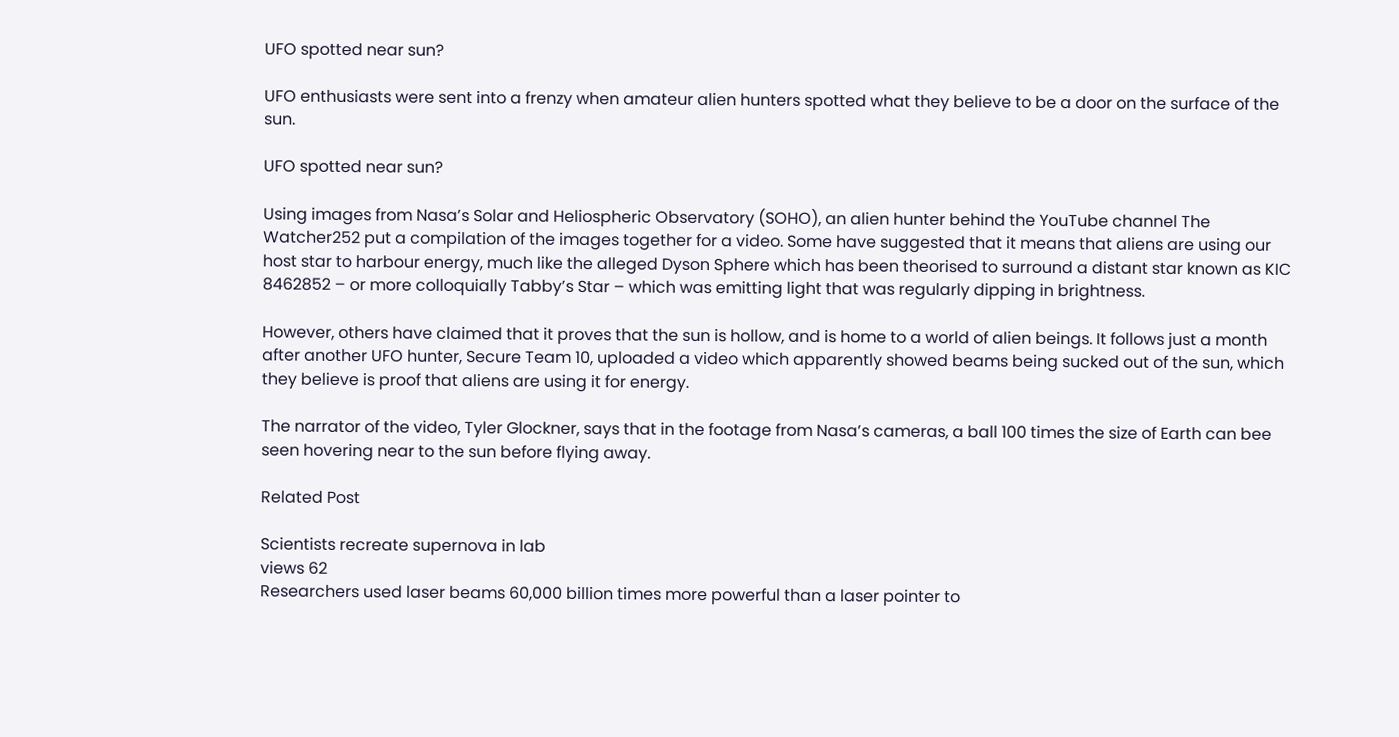UFO spotted near sun?

UFO enthusiasts were sent into a frenzy when amateur alien hunters spotted what they believe to be a door on the surface of the sun.

UFO spotted near sun?

Using images from Nasa’s Solar and Heliospheric Observatory (SOHO), an alien hunter behind the YouTube channel The Watcher252 put a compilation of the images together for a video. Some have suggested that it means that aliens are using our host star to harbour energy, much like the alleged Dyson Sphere which has been theorised to surround a distant star known as KIC 8462852 – or more colloquially Tabby’s Star – which was emitting light that was regularly dipping in brightness.

However, others have claimed that it proves that the sun is hollow, and is home to a world of alien beings. It follows just a month after another UFO hunter, Secure Team 10, uploaded a video which apparently showed beams being sucked out of the sun, which they believe is proof that aliens are using it for energy.

The narrator of the video, Tyler Glockner, says that in the footage from Nasa’s cameras, a ball 100 times the size of Earth can bee seen hovering near to the sun before flying away.

Related Post

Scientists recreate supernova in lab
views 62
Researchers used laser beams 60,000 billion times more powerful than a laser pointer to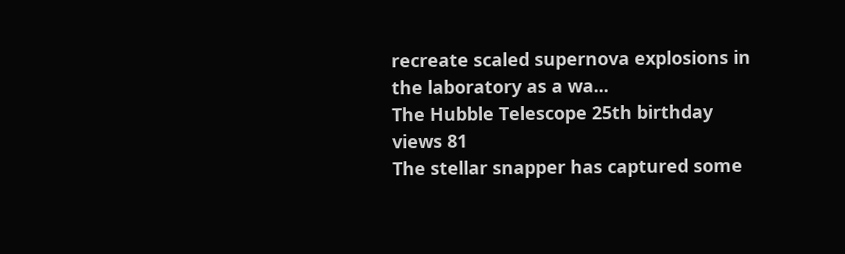recreate scaled supernova explosions in the laboratory as a wa...
The Hubble Telescope 25th birthday
views 81
The stellar snapper has captured some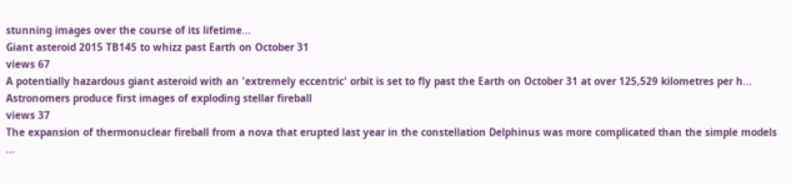stunning images over the course of its lifetime...
Giant asteroid 2015 TB145 to whizz past Earth on October 31
views 67
A potentially hazardous giant asteroid with an 'extremely eccentric' orbit is set to fly past the Earth on October 31 at over 125,529 kilometres per h...
Astronomers produce first images of exploding stellar fireball
views 37
The expansion of thermonuclear fireball from a nova that erupted last year in the constellation Delphinus was more complicated than the simple models ...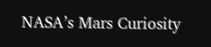NASA’s Mars Curiosity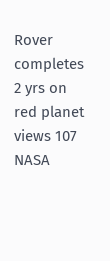Rover completes 2 yrs on red planet
views 107
NASA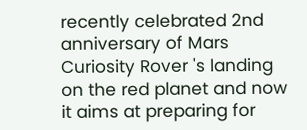recently celebrated 2nd anniversary of Mars Curiosity Rover 's landing on the red planet and now it aims at preparing for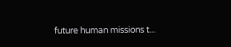future human missions t...